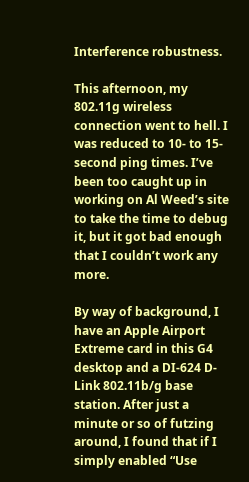Interference robustness.

This afternoon, my 802.11g wireless connection went to hell. I was reduced to 10- to 15-second ping times. I’ve been too caught up in working on Al Weed’s site to take the time to debug it, but it got bad enough that I couldn’t work any more.

By way of background, I have an Apple Airport Extreme card in this G4 desktop and a DI-624 D-Link 802.11b/g base station. After just a minute or so of futzing around, I found that if I simply enabled “Use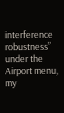interference robustness” under the Airport menu, my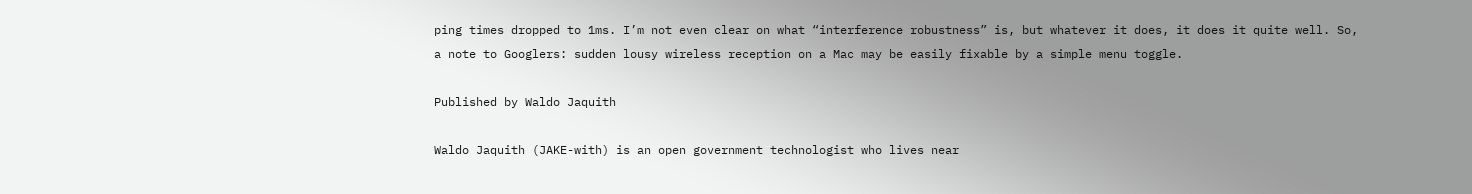ping times dropped to 1ms. I’m not even clear on what “interference robustness” is, but whatever it does, it does it quite well. So, a note to Googlers: sudden lousy wireless reception on a Mac may be easily fixable by a simple menu toggle.

Published by Waldo Jaquith

Waldo Jaquith (JAKE-with) is an open government technologist who lives near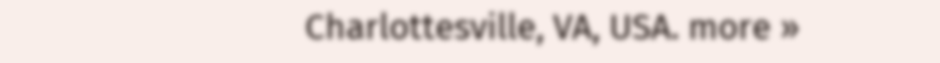Charlottesville, VA, USA. more »